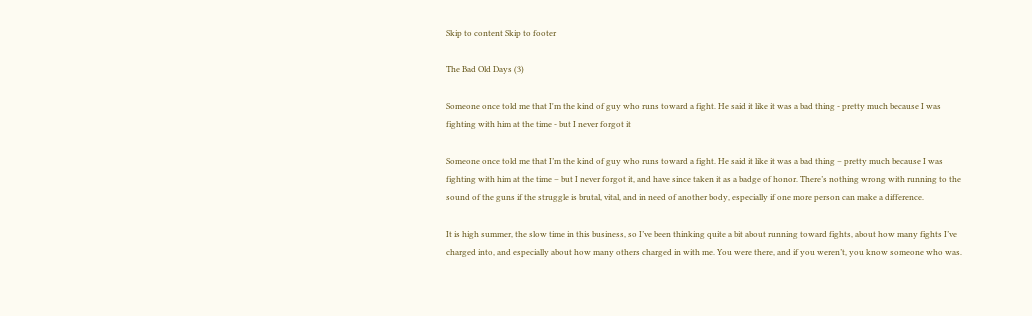Skip to content Skip to footer

The Bad Old Days (3)

Someone once told me that I'm the kind of guy who runs toward a fight. He said it like it was a bad thing - pretty much because I was fighting with him at the time - but I never forgot it

Someone once told me that I’m the kind of guy who runs toward a fight. He said it like it was a bad thing – pretty much because I was fighting with him at the time – but I never forgot it, and have since taken it as a badge of honor. There’s nothing wrong with running to the sound of the guns if the struggle is brutal, vital, and in need of another body, especially if one more person can make a difference.

It is high summer, the slow time in this business, so I’ve been thinking quite a bit about running toward fights, about how many fights I’ve charged into, and especially about how many others charged in with me. You were there, and if you weren’t, you know someone who was.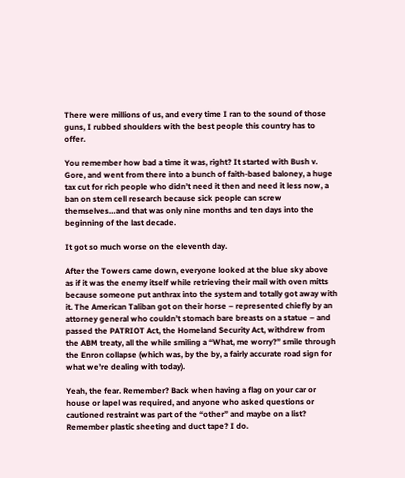There were millions of us, and every time I ran to the sound of those guns, I rubbed shoulders with the best people this country has to offer.

You remember how bad a time it was, right? It started with Bush v. Gore, and went from there into a bunch of faith-based baloney, a huge tax cut for rich people who didn’t need it then and need it less now, a ban on stem cell research because sick people can screw themselves…and that was only nine months and ten days into the beginning of the last decade.

It got so much worse on the eleventh day.

After the Towers came down, everyone looked at the blue sky above as if it was the enemy itself while retrieving their mail with oven mitts because someone put anthrax into the system and totally got away with it. The American Taliban got on their horse – represented chiefly by an attorney general who couldn’t stomach bare breasts on a statue – and passed the PATRIOT Act, the Homeland Security Act, withdrew from the ABM treaty, all the while smiling a “What, me worry?” smile through the Enron collapse (which was, by the by, a fairly accurate road sign for what we’re dealing with today).

Yeah, the fear. Remember? Back when having a flag on your car or house or lapel was required, and anyone who asked questions or cautioned restraint was part of the “other” and maybe on a list? Remember plastic sheeting and duct tape? I do.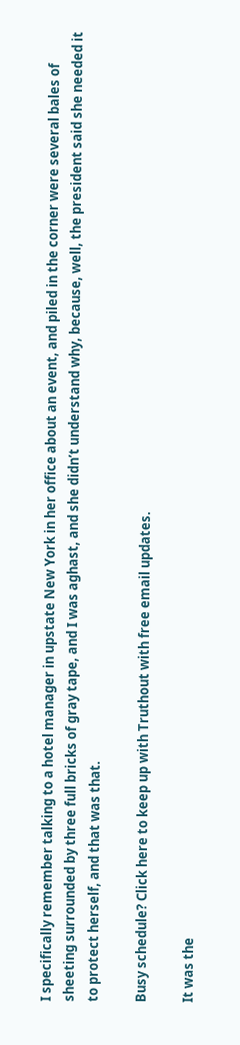I specifically remember talking to a hotel manager in upstate New York in her office about an event, and piled in the corner were several bales of sheeting surrounded by three full bricks of gray tape, and I was aghast, and she didn’t understand why, because, well, the president said she needed it to protect herself, and that was that.

Busy schedule? Click here to keep up with Truthout with free email updates.

It was the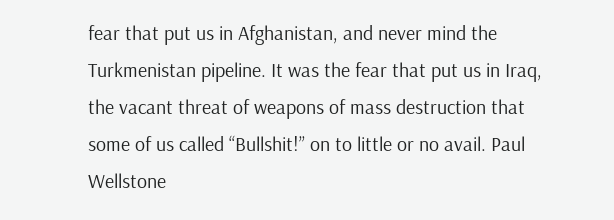fear that put us in Afghanistan, and never mind the Turkmenistan pipeline. It was the fear that put us in Iraq, the vacant threat of weapons of mass destruction that some of us called “Bullshit!” on to little or no avail. Paul Wellstone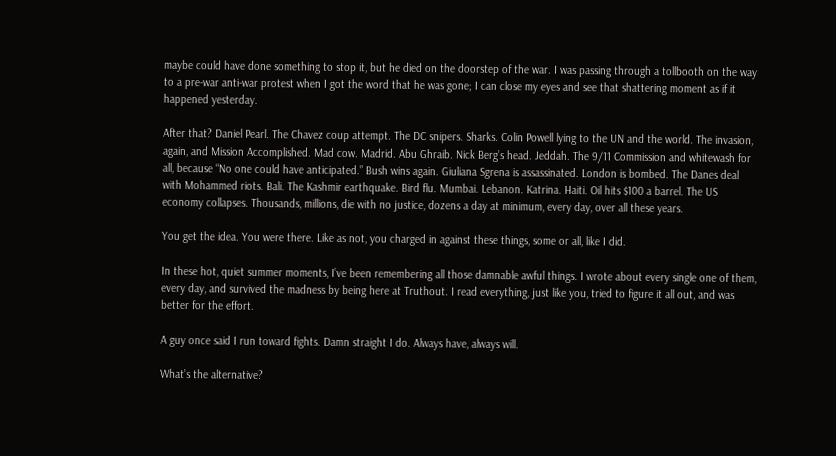maybe could have done something to stop it, but he died on the doorstep of the war. I was passing through a tollbooth on the way to a pre-war anti-war protest when I got the word that he was gone; I can close my eyes and see that shattering moment as if it happened yesterday.

After that? Daniel Pearl. The Chavez coup attempt. The DC snipers. Sharks. Colin Powell lying to the UN and the world. The invasion, again, and Mission Accomplished. Mad cow. Madrid. Abu Ghraib. Nick Berg’s head. Jeddah. The 9/11 Commission and whitewash for all, because “No one could have anticipated.” Bush wins again. Giuliana Sgrena is assassinated. London is bombed. The Danes deal with Mohammed riots. Bali. The Kashmir earthquake. Bird flu. Mumbai. Lebanon. Katrina. Haiti. Oil hits $100 a barrel. The US economy collapses. Thousands, millions, die with no justice, dozens a day at minimum, every day, over all these years.

You get the idea. You were there. Like as not, you charged in against these things, some or all, like I did.

In these hot, quiet summer moments, I’ve been remembering all those damnable awful things. I wrote about every single one of them, every day, and survived the madness by being here at Truthout. I read everything, just like you, tried to figure it all out, and was better for the effort.

A guy once said I run toward fights. Damn straight I do. Always have, always will.

What’s the alternative?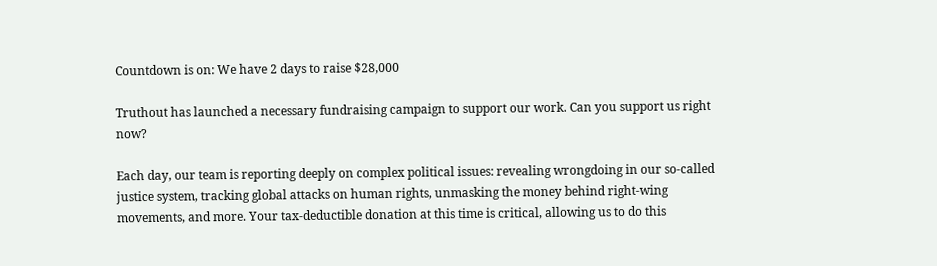Countdown is on: We have 2 days to raise $28,000

Truthout has launched a necessary fundraising campaign to support our work. Can you support us right now?

Each day, our team is reporting deeply on complex political issues: revealing wrongdoing in our so-called justice system, tracking global attacks on human rights, unmasking the money behind right-wing movements, and more. Your tax-deductible donation at this time is critical, allowing us to do this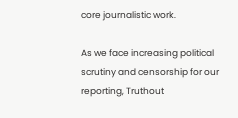core journalistic work.

As we face increasing political scrutiny and censorship for our reporting, Truthout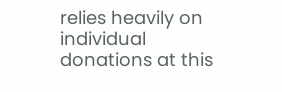relies heavily on individual donations at this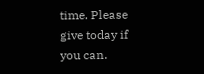time. Please give today if you can.